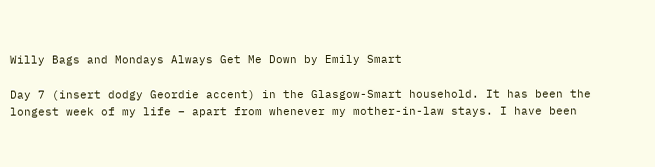Willy Bags and Mondays Always Get Me Down by Emily Smart

Day 7 (insert dodgy Geordie accent) in the Glasgow-Smart household. It has been the longest week of my life – apart from whenever my mother-in-law stays. I have been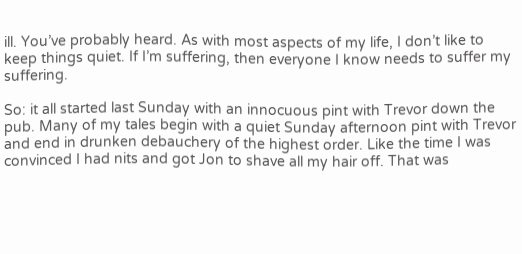ill. You’ve probably heard. As with most aspects of my life, I don’t like to keep things quiet. If I’m suffering, then everyone I know needs to suffer my suffering.

So: it all started last Sunday with an innocuous pint with Trevor down the pub. Many of my tales begin with a quiet Sunday afternoon pint with Trevor and end in drunken debauchery of the highest order. Like the time I was convinced I had nits and got Jon to shave all my hair off. That was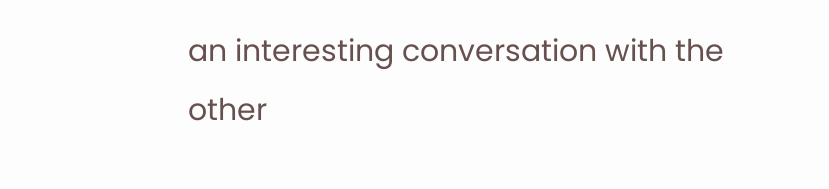an interesting conversation with the other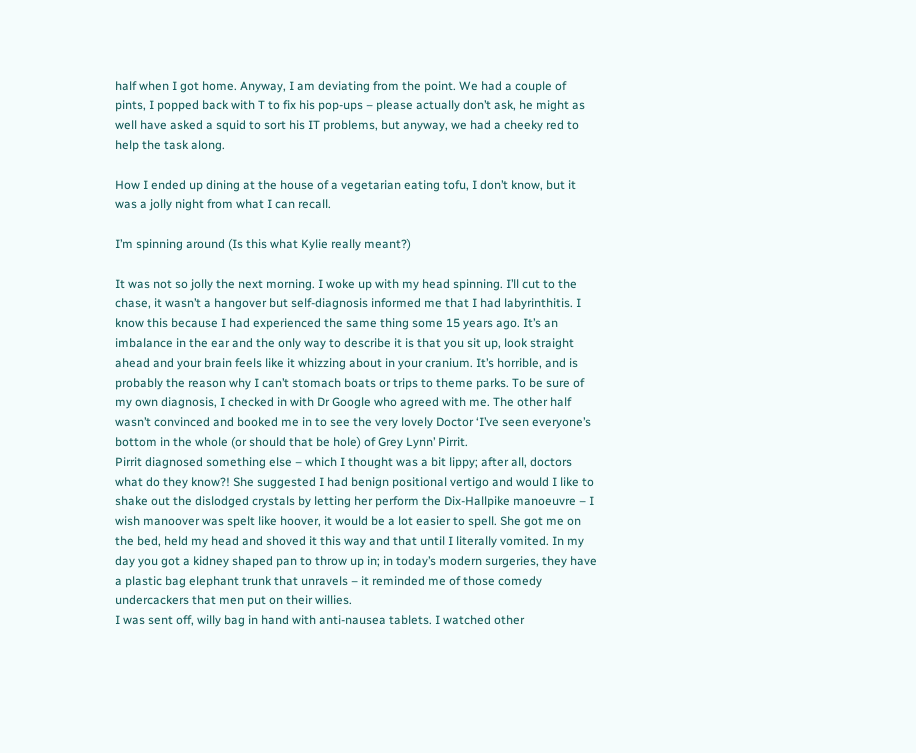half when I got home. Anyway, I am deviating from the point. We had a couple of pints, I popped back with T to fix his pop-ups – please actually don’t ask, he might as well have asked a squid to sort his IT problems, but anyway, we had a cheeky red to help the task along.

How I ended up dining at the house of a vegetarian eating tofu, I don’t know, but it was a jolly night from what I can recall.

I’m spinning around (Is this what Kylie really meant?)

It was not so jolly the next morning. I woke up with my head spinning. I’ll cut to the chase, it wasn’t a hangover but self-diagnosis informed me that I had labyrinthitis. I know this because I had experienced the same thing some 15 years ago. It’s an imbalance in the ear and the only way to describe it is that you sit up, look straight ahead and your brain feels like it whizzing about in your cranium. It’s horrible, and is probably the reason why I can’t stomach boats or trips to theme parks. To be sure of my own diagnosis, I checked in with Dr Google who agreed with me. The other half wasn’t convinced and booked me in to see the very lovely Doctor ‘I’ve seen everyone’s bottom in the whole (or should that be hole) of Grey Lynn’ Pirrit.
Pirrit diagnosed something else – which I thought was a bit lippy; after all, doctors what do they know?! She suggested I had benign positional vertigo and would I like to shake out the dislodged crystals by letting her perform the Dix-Hallpike manoeuvre – I wish manoover was spelt like hoover, it would be a lot easier to spell. She got me on the bed, held my head and shoved it this way and that until I literally vomited. In my day you got a kidney shaped pan to throw up in; in today’s modern surgeries, they have a plastic bag elephant trunk that unravels – it reminded me of those comedy undercackers that men put on their willies.
I was sent off, willy bag in hand with anti-nausea tablets. I watched other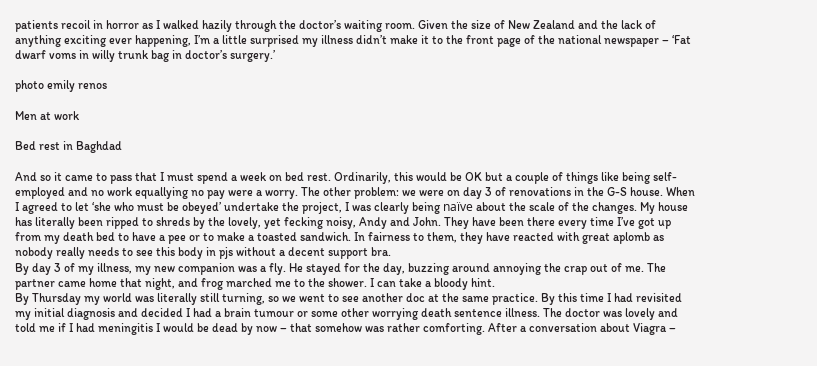patients recoil in horror as I walked hazily through the doctor’s waiting room. Given the size of New Zealand and the lack of anything exciting ever happening, I’m a little surprised my illness didn’t make it to the front page of the national newspaper – ‘Fat dwarf voms in willy trunk bag in doctor’s surgery.’

photo emily renos

Men at work

Bed rest in Baghdad

And so it came to pass that I must spend a week on bed rest. Ordinarily, this would be OK but a couple of things like being self-employed and no work equallying no pay were a worry. The other problem: we were on day 3 of renovations in the G-S house. When I agreed to let ‘she who must be obeyed’ undertake the project, I was clearly being naïve about the scale of the changes. My house has literally been ripped to shreds by the lovely, yet fecking noisy, Andy and John. They have been there every time I’ve got up from my death bed to have a pee or to make a toasted sandwich. In fairness to them, they have reacted with great aplomb as nobody really needs to see this body in pjs without a decent support bra.
By day 3 of my illness, my new companion was a fly. He stayed for the day, buzzing around annoying the crap out of me. The partner came home that night, and frog marched me to the shower. I can take a bloody hint.
By Thursday my world was literally still turning, so we went to see another doc at the same practice. By this time I had revisited my initial diagnosis and decided I had a brain tumour or some other worrying death sentence illness. The doctor was lovely and told me if I had meningitis I would be dead by now – that somehow was rather comforting. After a conversation about Viagra –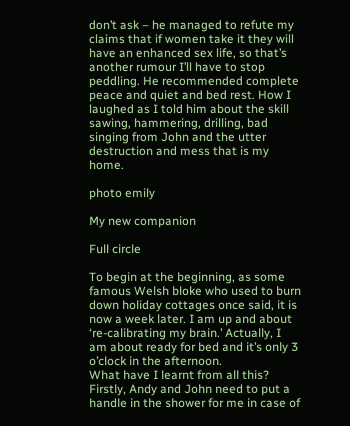don’t ask – he managed to refute my claims that if women take it they will have an enhanced sex life, so that’s another rumour I’ll have to stop peddling. He recommended complete peace and quiet and bed rest. How I laughed as I told him about the skill sawing, hammering, drilling, bad singing from John and the utter destruction and mess that is my home.

photo emily

My new companion

Full circle

To begin at the beginning, as some famous Welsh bloke who used to burn down holiday cottages once said, it is now a week later. I am up and about ‘re-calibrating my brain.’ Actually, I am about ready for bed and it’s only 3 o’clock in the afternoon.
What have I learnt from all this? Firstly, Andy and John need to put a handle in the shower for me in case of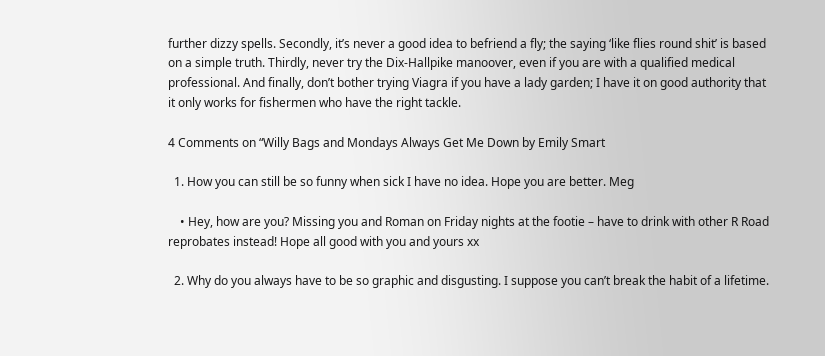further dizzy spells. Secondly, it’s never a good idea to befriend a fly; the saying ‘like flies round shit’ is based on a simple truth. Thirdly, never try the Dix-Hallpike manoover, even if you are with a qualified medical professional. And finally, don’t bother trying Viagra if you have a lady garden; I have it on good authority that it only works for fishermen who have the right tackle.

4 Comments on “Willy Bags and Mondays Always Get Me Down by Emily Smart

  1. How you can still be so funny when sick I have no idea. Hope you are better. Meg

    • Hey, how are you? Missing you and Roman on Friday nights at the footie – have to drink with other R Road reprobates instead! Hope all good with you and yours xx

  2. Why do you always have to be so graphic and disgusting. I suppose you can’t break the habit of a lifetime.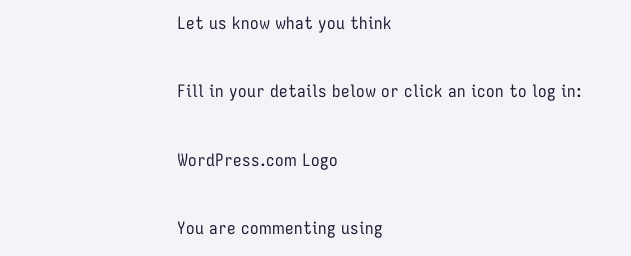Let us know what you think

Fill in your details below or click an icon to log in:

WordPress.com Logo

You are commenting using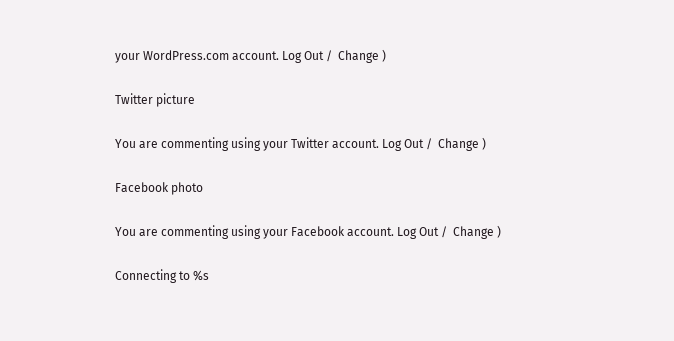your WordPress.com account. Log Out /  Change )

Twitter picture

You are commenting using your Twitter account. Log Out /  Change )

Facebook photo

You are commenting using your Facebook account. Log Out /  Change )

Connecting to %s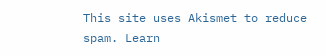This site uses Akismet to reduce spam. Learn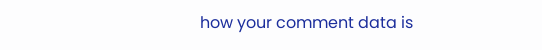how your comment data is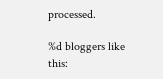processed.

%d bloggers like this: